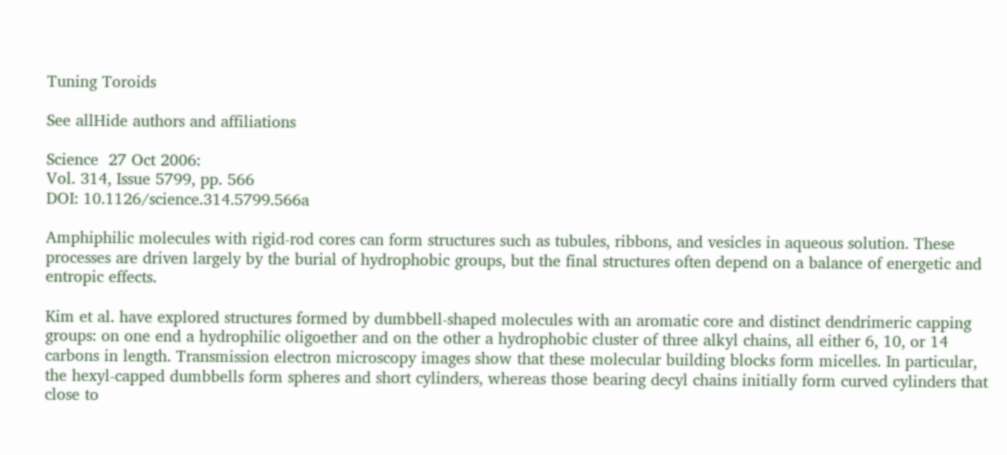Tuning Toroids

See allHide authors and affiliations

Science  27 Oct 2006:
Vol. 314, Issue 5799, pp. 566
DOI: 10.1126/science.314.5799.566a

Amphiphilic molecules with rigid-rod cores can form structures such as tubules, ribbons, and vesicles in aqueous solution. These processes are driven largely by the burial of hydrophobic groups, but the final structures often depend on a balance of energetic and entropic effects.

Kim et al. have explored structures formed by dumbbell-shaped molecules with an aromatic core and distinct dendrimeric capping groups: on one end a hydrophilic oligoether and on the other a hydrophobic cluster of three alkyl chains, all either 6, 10, or 14 carbons in length. Transmission electron microscopy images show that these molecular building blocks form micelles. In particular, the hexyl-capped dumbbells form spheres and short cylinders, whereas those bearing decyl chains initially form curved cylinders that close to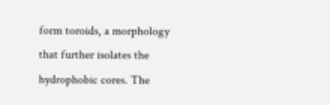form toroids, a morphology that further isolates the hydrophobic cores. The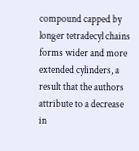compound capped by longer tetradecyl chains forms wider and more extended cylinders, a result that the authors attribute to a decrease in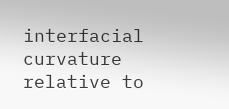interfacial curvature relative to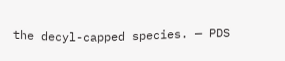the decyl-capped species. — PDS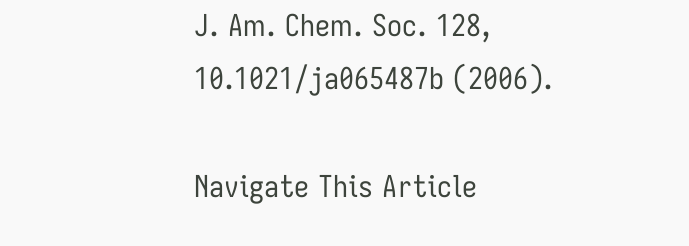J. Am. Chem. Soc. 128, 10.1021/ja065487b (2006).

Navigate This Article